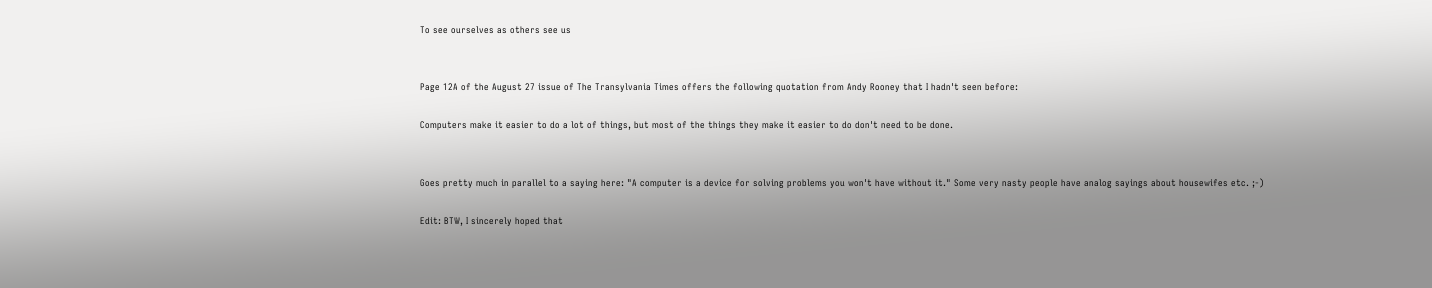To see ourselves as others see us


Page 12A of the August 27 issue of The Transylvania Times offers the following quotation from Andy Rooney that I hadn't seen before:

Computers make it easier to do a lot of things, but most of the things they make it easier to do don't need to be done.


Goes pretty much in parallel to a saying here: "A computer is a device for solving problems you won't have without it." Some very nasty people have analog sayings about housewifes etc. ;-)

Edit: BTW, I sincerely hoped that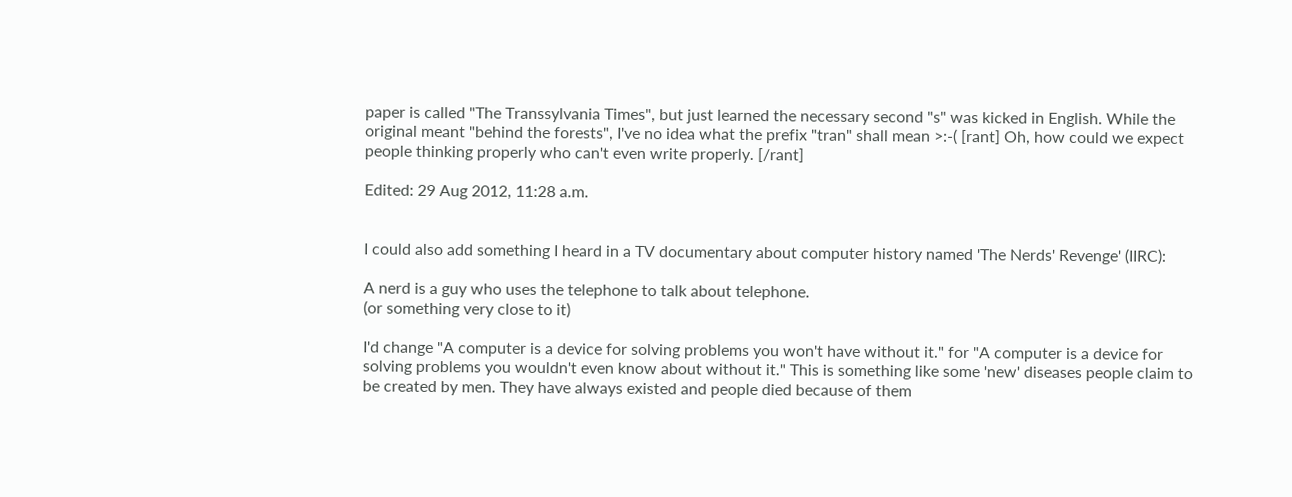paper is called "The Transsylvania Times", but just learned the necessary second "s" was kicked in English. While the original meant "behind the forests", I've no idea what the prefix "tran" shall mean >:-( [rant] Oh, how could we expect people thinking properly who can't even write properly. [/rant]

Edited: 29 Aug 2012, 11:28 a.m.


I could also add something I heard in a TV documentary about computer history named 'The Nerds' Revenge' (IIRC):

A nerd is a guy who uses the telephone to talk about telephone.
(or something very close to it)

I'd change "A computer is a device for solving problems you won't have without it." for "A computer is a device for solving problems you wouldn't even know about without it." This is something like some 'new' diseases people claim to be created by men. They have always existed and people died because of them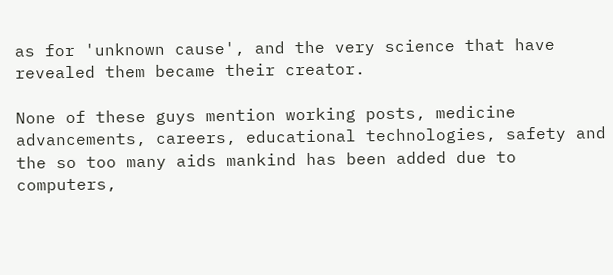as for 'unknown cause', and the very science that have revealed them became their creator.

None of these guys mention working posts, medicine advancements, careers, educational technologies, safety and the so too many aids mankind has been added due to computers,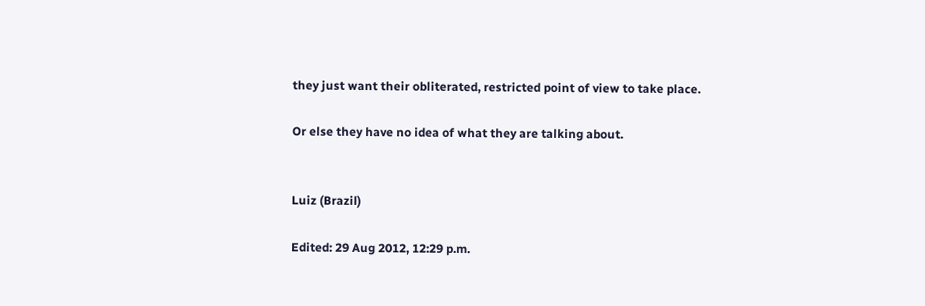they just want their obliterated, restricted point of view to take place.

Or else they have no idea of what they are talking about.


Luiz (Brazil)

Edited: 29 Aug 2012, 12:29 p.m.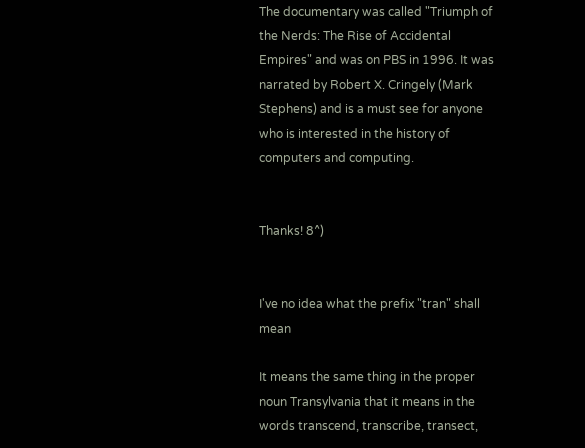The documentary was called "Triumph of the Nerds: The Rise of Accidental Empires" and was on PBS in 1996. It was narrated by Robert X. Cringely (Mark Stephens) and is a must see for anyone who is interested in the history of computers and computing.


Thanks! 8^)


I've no idea what the prefix "tran" shall mean

It means the same thing in the proper noun Transylvania that it means in the words transcend, transcribe, transect,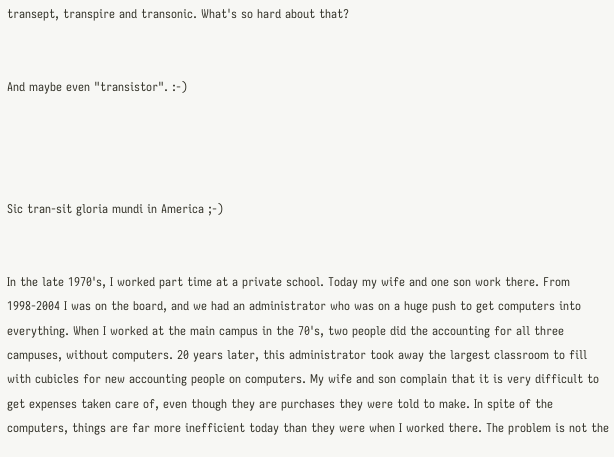transept, transpire and transonic. What's so hard about that?


And maybe even "transistor". :-)




Sic tran-sit gloria mundi in America ;-)


In the late 1970's, I worked part time at a private school. Today my wife and one son work there. From 1998-2004 I was on the board, and we had an administrator who was on a huge push to get computers into everything. When I worked at the main campus in the 70's, two people did the accounting for all three campuses, without computers. 20 years later, this administrator took away the largest classroom to fill with cubicles for new accounting people on computers. My wife and son complain that it is very difficult to get expenses taken care of, even though they are purchases they were told to make. In spite of the computers, things are far more inefficient today than they were when I worked there. The problem is not the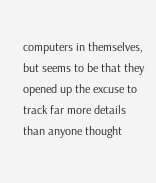computers in themselves, but seems to be that they opened up the excuse to track far more details than anyone thought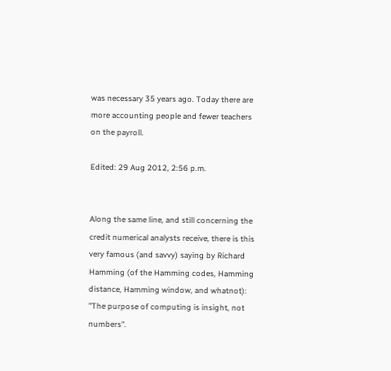was necessary 35 years ago. Today there are more accounting people and fewer teachers on the payroll.

Edited: 29 Aug 2012, 2:56 p.m.


Along the same line, and still concerning the credit numerical analysts receive, there is this very famous (and savvy) saying by Richard Hamming (of the Hamming codes, Hamming distance, Hamming window, and whatnot):
"The purpose of computing is insight, not numbers".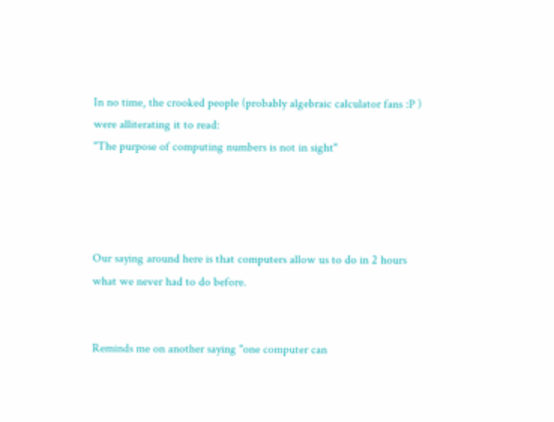In no time, the crooked people (probably algebraic calculator fans :P ) were alliterating it to read:
"The purpose of computing numbers is not in sight"




Our saying around here is that computers allow us to do in 2 hours what we never had to do before.


Reminds me on another saying "one computer can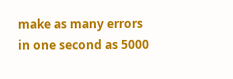make as many errors in one second as 5000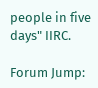people in five days" IIRC.

Forum Jump: